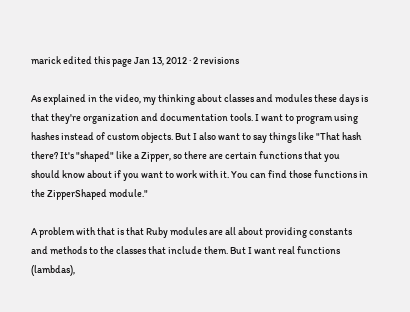marick edited this page Jan 13, 2012 · 2 revisions

As explained in the video, my thinking about classes and modules these days is that they're organization and documentation tools. I want to program using hashes instead of custom objects. But I also want to say things like "That hash there? It's "shaped" like a Zipper, so there are certain functions that you should know about if you want to work with it. You can find those functions in the ZipperShaped module."

A problem with that is that Ruby modules are all about providing constants and methods to the classes that include them. But I want real functions (lambdas),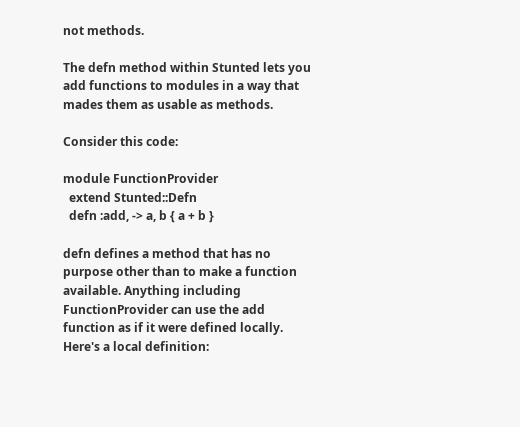not methods.

The defn method within Stunted lets you add functions to modules in a way that mades them as usable as methods.

Consider this code:

module FunctionProvider
  extend Stunted::Defn
  defn :add, -> a, b { a + b }

defn defines a method that has no purpose other than to make a function available. Anything including FunctionProvider can use the add function as if it were defined locally. Here's a local definition: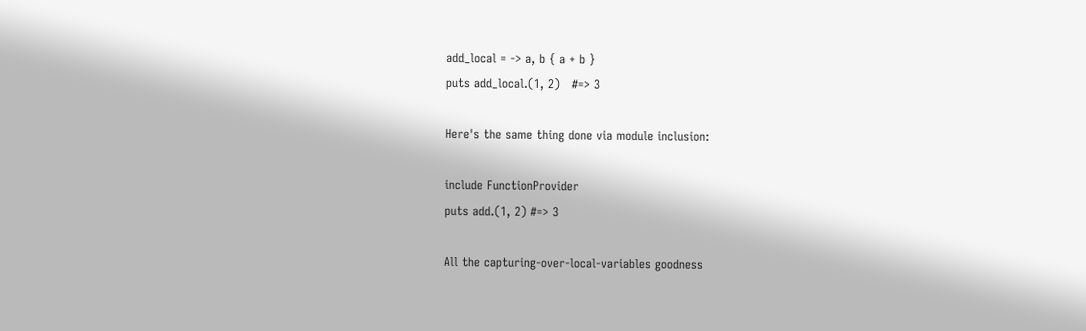add_local = -> a, b { a + b }
puts add_local.(1, 2)   #=> 3

Here's the same thing done via module inclusion:

include FunctionProvider
puts add.(1, 2) #=> 3

All the capturing-over-local-variables goodness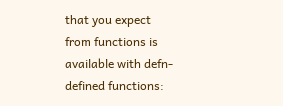that you expect from functions is available with defn-defined functions: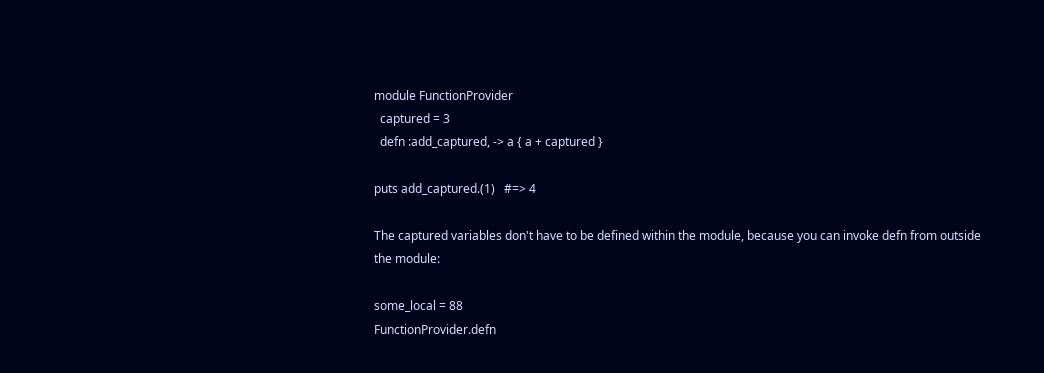module FunctionProvider
  captured = 3
  defn :add_captured, -> a { a + captured }

puts add_captured.(1)   #=> 4

The captured variables don't have to be defined within the module, because you can invoke defn from outside the module:

some_local = 88
FunctionProvider.defn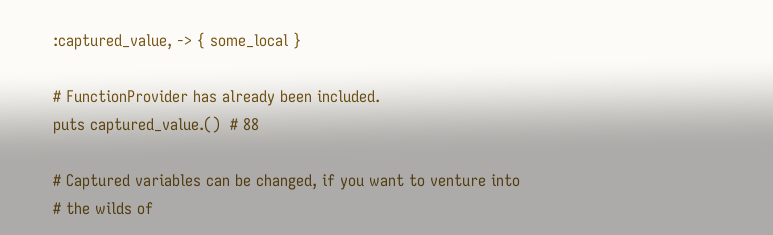:captured_value, -> { some_local }

# FunctionProvider has already been included.
puts captured_value.()  # 88

# Captured variables can be changed, if you want to venture into
# the wilds of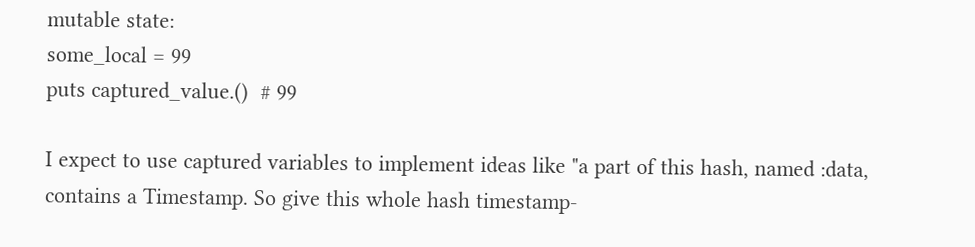mutable state:
some_local = 99
puts captured_value.()  # 99

I expect to use captured variables to implement ideas like "a part of this hash, named :data, contains a Timestamp. So give this whole hash timestamp-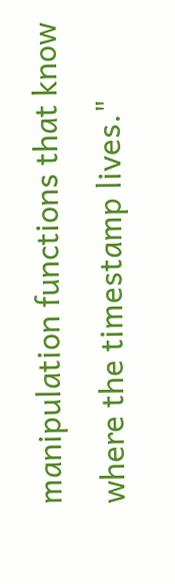manipulation functions that know where the timestamp lives."